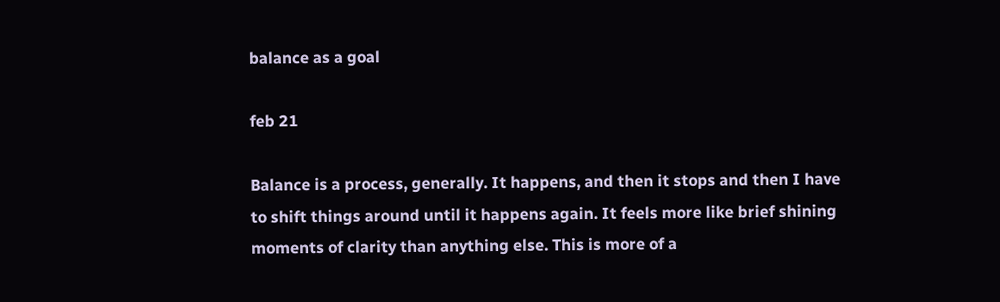balance as a goal

feb 21

Balance is a process, generally. It happens, and then it stops and then I have to shift things around until it happens again. It feels more like brief shining moments of clarity than anything else. This is more of a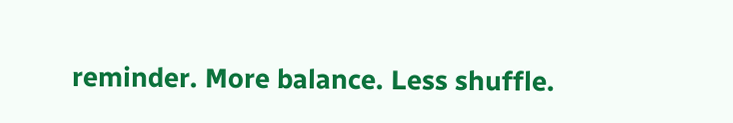reminder. More balance. Less shuffle.